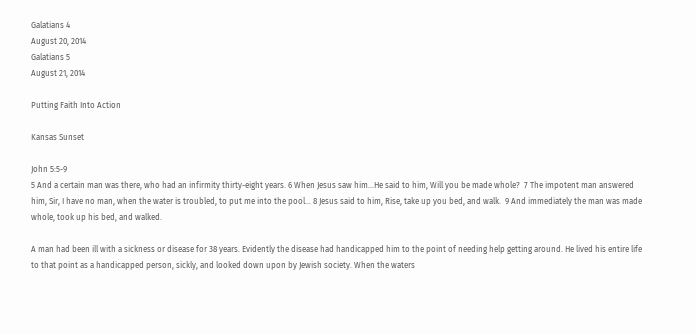Galatians 4
August 20, 2014
Galatians 5
August 21, 2014

Putting Faith Into Action

Kansas Sunset

John 5:5-9
5 And a certain man was there, who had an infirmity thirty-eight years. 6 When Jesus saw him…He said to him, Will you be made whole?  7 The impotent man answered him, Sir, I have no man, when the water is troubled, to put me into the pool… 8 Jesus said to him, Rise, take up you bed, and walk.  9 And immediately the man was made whole, took up his bed, and walked.

A man had been ill with a sickness or disease for 38 years. Evidently the disease had handicapped him to the point of needing help getting around. He lived his entire life to that point as a handicapped person, sickly, and looked down upon by Jewish society. When the waters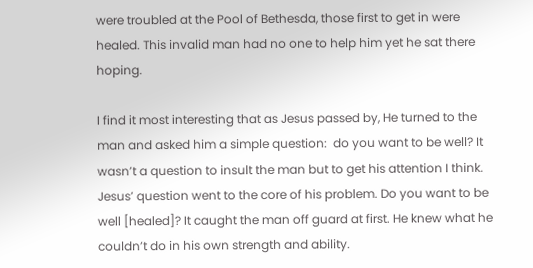were troubled at the Pool of Bethesda, those first to get in were healed. This invalid man had no one to help him yet he sat there hoping.

I find it most interesting that as Jesus passed by, He turned to the man and asked him a simple question:  do you want to be well? It wasn’t a question to insult the man but to get his attention I think. Jesus’ question went to the core of his problem. Do you want to be well [healed]? It caught the man off guard at first. He knew what he couldn’t do in his own strength and ability.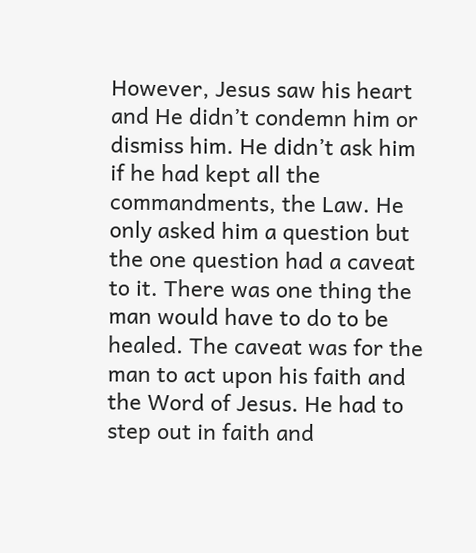However, Jesus saw his heart and He didn’t condemn him or dismiss him. He didn’t ask him if he had kept all the commandments, the Law. He only asked him a question but the one question had a caveat to it. There was one thing the man would have to do to be healed. The caveat was for the man to act upon his faith and the Word of Jesus. He had to step out in faith and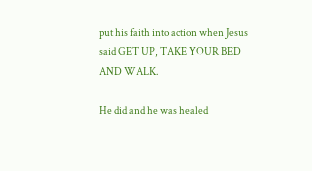put his faith into action when Jesus said GET UP, TAKE YOUR BED AND WALK.

He did and he was healed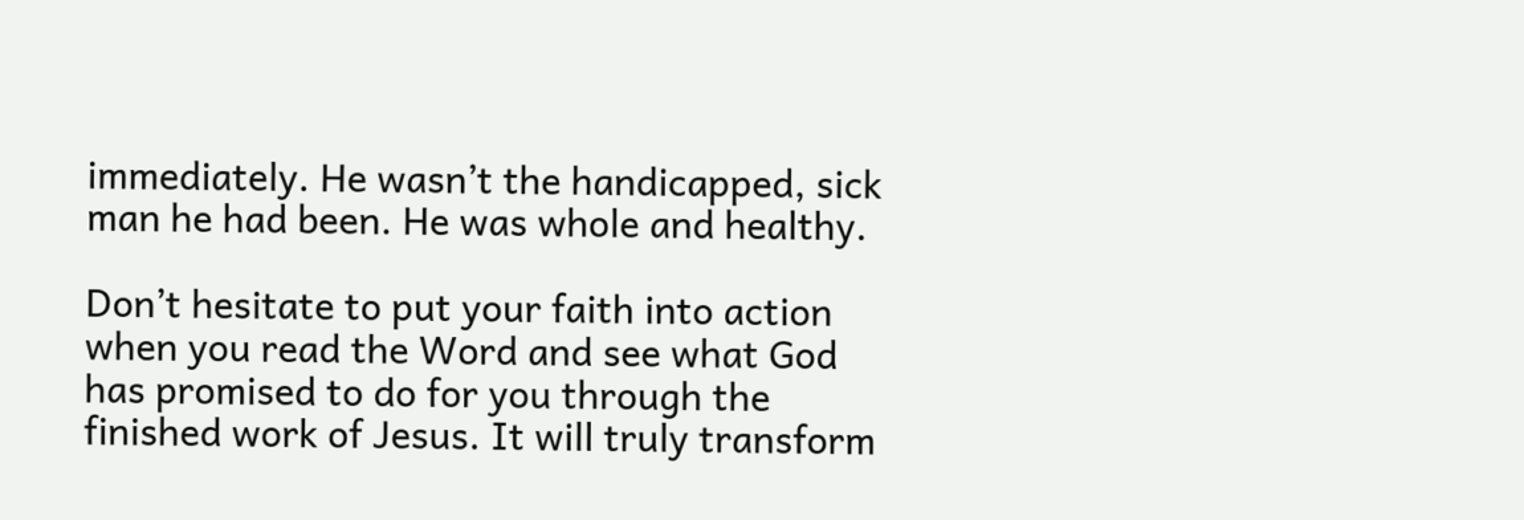immediately. He wasn’t the handicapped, sick man he had been. He was whole and healthy.

Don’t hesitate to put your faith into action when you read the Word and see what God has promised to do for you through the finished work of Jesus. It will truly transform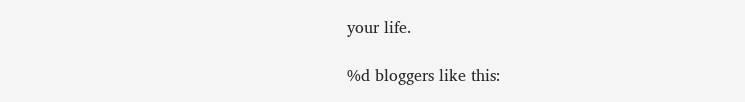your life.

%d bloggers like this: